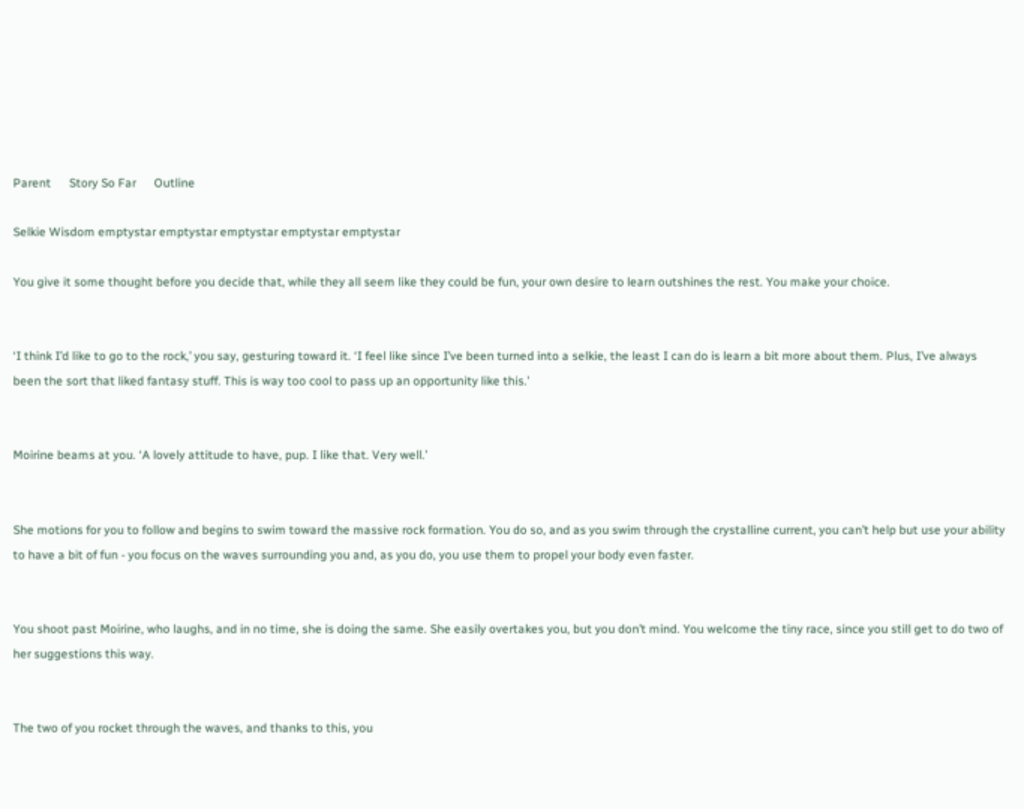Parent      Story So Far      Outline

Selkie Wisdom emptystar emptystar emptystar emptystar emptystar

You give it some thought before you decide that, while they all seem like they could be fun, your own desire to learn outshines the rest. You make your choice.


‘I think I’d like to go to the rock,’ you say, gesturing toward it. ‘I feel like since I’ve been turned into a selkie, the least I can do is learn a bit more about them. Plus, I’ve always been the sort that liked fantasy stuff. This is way too cool to pass up an opportunity like this.’


Moirine beams at you. ‘A lovely attitude to have, pup. I like that. Very well.’


She motions for you to follow and begins to swim toward the massive rock formation. You do so, and as you swim through the crystalline current, you can’t help but use your ability to have a bit of fun - you focus on the waves surrounding you and, as you do, you use them to propel your body even faster.


You shoot past Moirine, who laughs, and in no time, she is doing the same. She easily overtakes you, but you don’t mind. You welcome the tiny race, since you still get to do two of her suggestions this way.


The two of you rocket through the waves, and thanks to this, you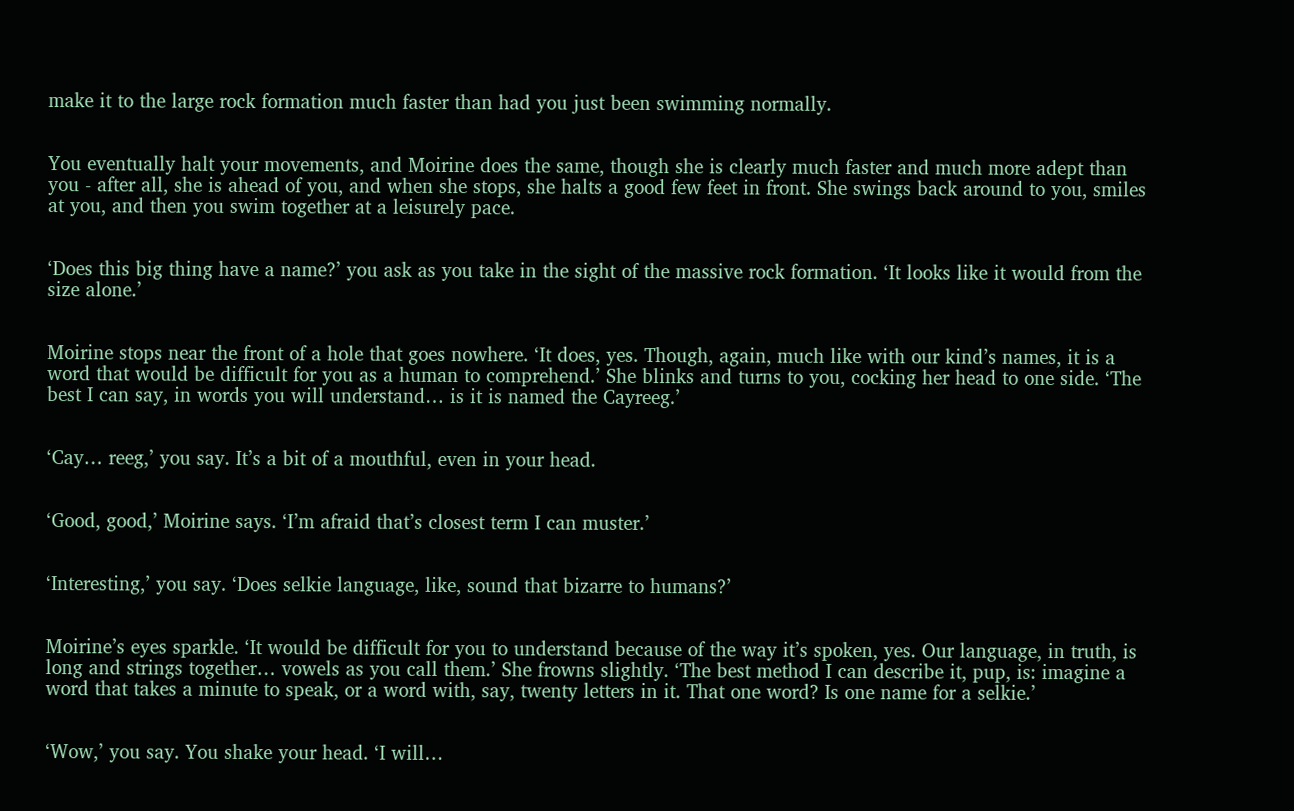make it to the large rock formation much faster than had you just been swimming normally.


You eventually halt your movements, and Moirine does the same, though she is clearly much faster and much more adept than you - after all, she is ahead of you, and when she stops, she halts a good few feet in front. She swings back around to you, smiles at you, and then you swim together at a leisurely pace.


‘Does this big thing have a name?’ you ask as you take in the sight of the massive rock formation. ‘It looks like it would from the size alone.’


Moirine stops near the front of a hole that goes nowhere. ‘It does, yes. Though, again, much like with our kind’s names, it is a word that would be difficult for you as a human to comprehend.’ She blinks and turns to you, cocking her head to one side. ‘The best I can say, in words you will understand… is it is named the Cayreeg.’


‘Cay… reeg,’ you say. It’s a bit of a mouthful, even in your head.


‘Good, good,’ Moirine says. ‘I’m afraid that’s closest term I can muster.’


‘Interesting,’ you say. ‘Does selkie language, like, sound that bizarre to humans?’


Moirine’s eyes sparkle. ‘It would be difficult for you to understand because of the way it’s spoken, yes. Our language, in truth, is long and strings together… vowels as you call them.’ She frowns slightly. ‘The best method I can describe it, pup, is: imagine a word that takes a minute to speak, or a word with, say, twenty letters in it. That one word? Is one name for a selkie.’


‘Wow,’ you say. You shake your head. ‘I will…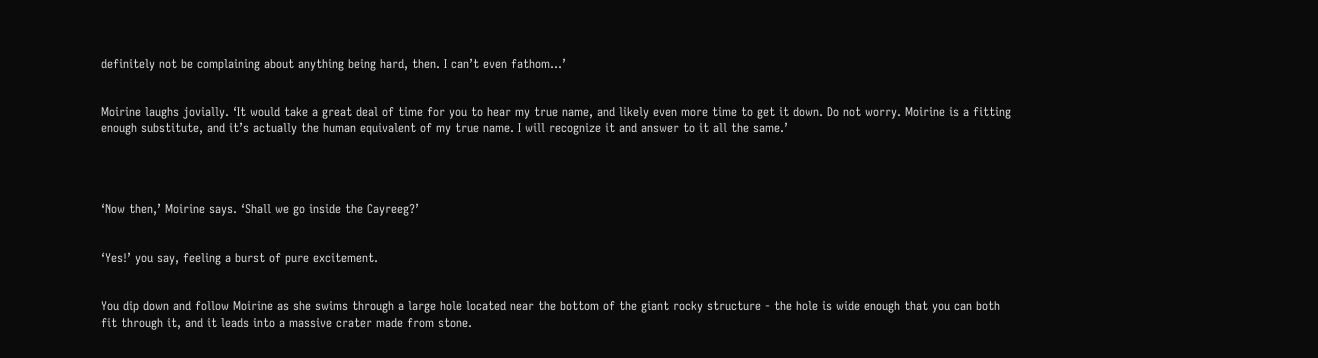definitely not be complaining about anything being hard, then. I can’t even fathom…’


Moirine laughs jovially. ‘It would take a great deal of time for you to hear my true name, and likely even more time to get it down. Do not worry. Moirine is a fitting enough substitute, and it’s actually the human equivalent of my true name. I will recognize it and answer to it all the same.’




‘Now then,’ Moirine says. ‘Shall we go inside the Cayreeg?’


‘Yes!’ you say, feeling a burst of pure excitement.


You dip down and follow Moirine as she swims through a large hole located near the bottom of the giant rocky structure - the hole is wide enough that you can both fit through it, and it leads into a massive crater made from stone.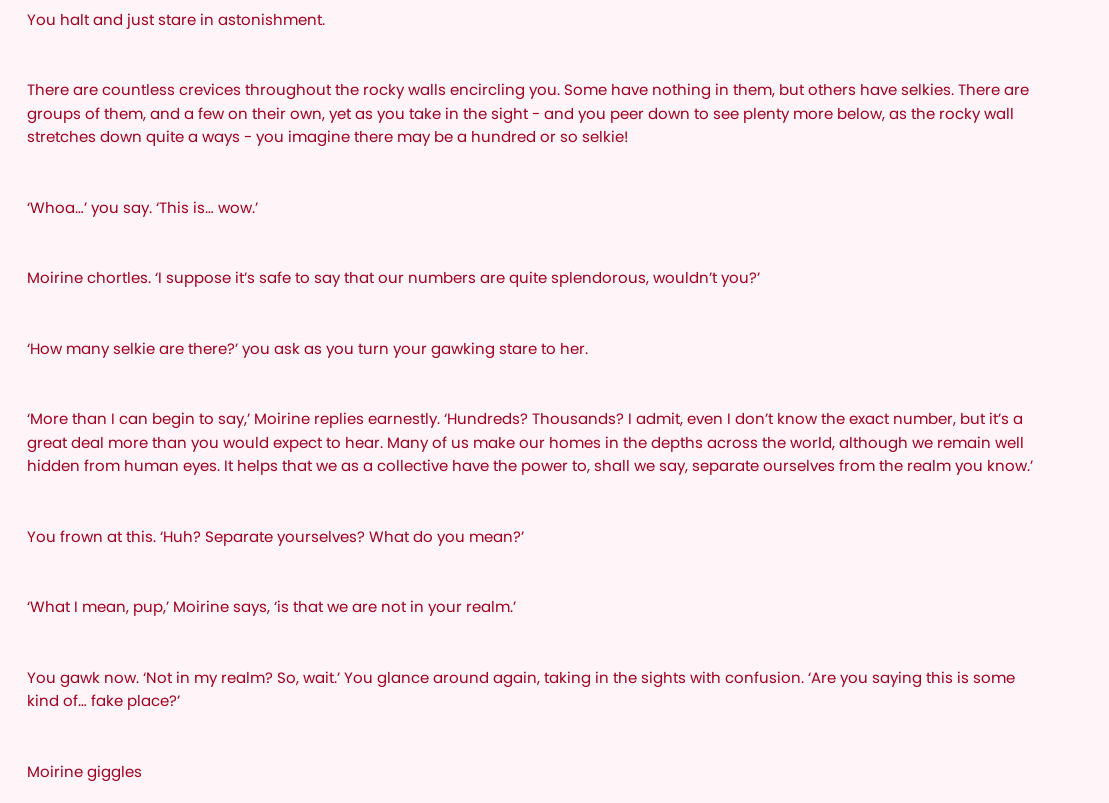You halt and just stare in astonishment.


There are countless crevices throughout the rocky walls encircling you. Some have nothing in them, but others have selkies. There are groups of them, and a few on their own, yet as you take in the sight - and you peer down to see plenty more below, as the rocky wall stretches down quite a ways - you imagine there may be a hundred or so selkie!


‘Whoa…’ you say. ‘This is… wow.’


Moirine chortles. ‘I suppose it’s safe to say that our numbers are quite splendorous, wouldn’t you?’


‘How many selkie are there?’ you ask as you turn your gawking stare to her.


‘More than I can begin to say,’ Moirine replies earnestly. ‘Hundreds? Thousands? I admit, even I don’t know the exact number, but it’s a great deal more than you would expect to hear. Many of us make our homes in the depths across the world, although we remain well hidden from human eyes. It helps that we as a collective have the power to, shall we say, separate ourselves from the realm you know.’


You frown at this. ‘Huh? Separate yourselves? What do you mean?’


‘What I mean, pup,’ Moirine says, ‘is that we are not in your realm.’


You gawk now. ‘Not in my realm? So, wait.’ You glance around again, taking in the sights with confusion. ‘Are you saying this is some kind of… fake place?’


Moirine giggles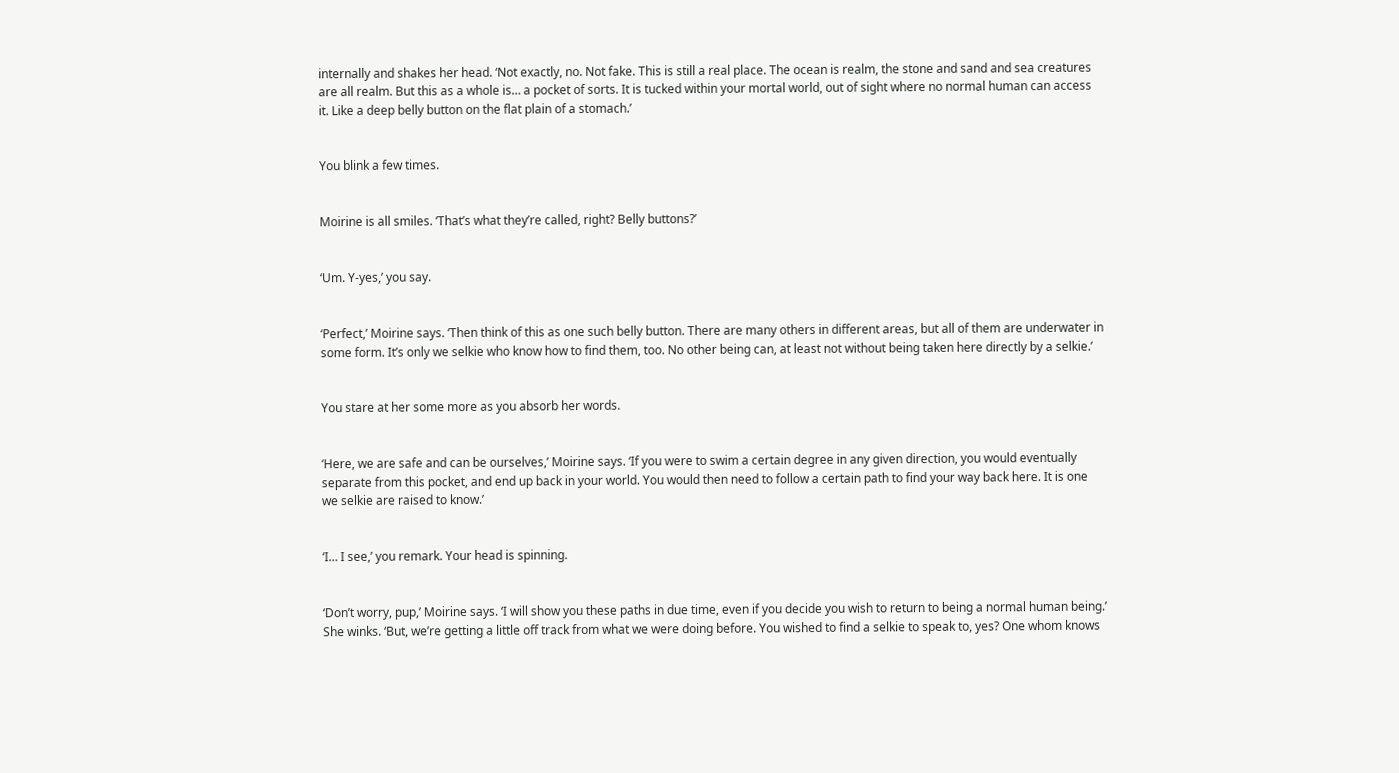internally and shakes her head. ‘Not exactly, no. Not fake. This is still a real place. The ocean is realm, the stone and sand and sea creatures are all realm. But this as a whole is… a pocket of sorts. It is tucked within your mortal world, out of sight where no normal human can access it. Like a deep belly button on the flat plain of a stomach.’


You blink a few times.


Moirine is all smiles. ‘That’s what they’re called, right? Belly buttons?’


‘Um. Y-yes,’ you say.


‘Perfect,’ Moirine says. ‘Then think of this as one such belly button. There are many others in different areas, but all of them are underwater in some form. It’s only we selkie who know how to find them, too. No other being can, at least not without being taken here directly by a selkie.’


You stare at her some more as you absorb her words.


‘Here, we are safe and can be ourselves,’ Moirine says. ‘If you were to swim a certain degree in any given direction, you would eventually separate from this pocket, and end up back in your world. You would then need to follow a certain path to find your way back here. It is one we selkie are raised to know.’


‘I… I see,’ you remark. Your head is spinning.


‘Don’t worry, pup,’ Moirine says. ‘I will show you these paths in due time, even if you decide you wish to return to being a normal human being.’ She winks. ‘But, we’re getting a little off track from what we were doing before. You wished to find a selkie to speak to, yes? One whom knows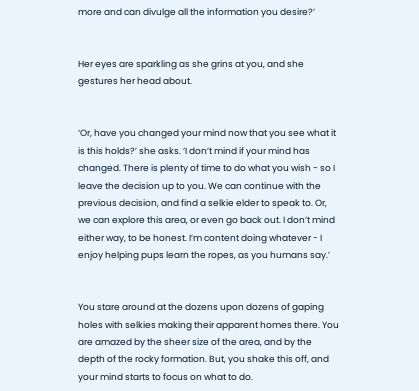more and can divulge all the information you desire?’


Her eyes are sparkling as she grins at you, and she gestures her head about.


‘Or, have you changed your mind now that you see what it is this holds?’ she asks. ‘I don’t mind if your mind has changed. There is plenty of time to do what you wish - so I leave the decision up to you. We can continue with the previous decision, and find a selkie elder to speak to. Or, we can explore this area, or even go back out. I don’t mind either way, to be honest. I’m content doing whatever - I enjoy helping pups learn the ropes, as you humans say.’


You stare around at the dozens upon dozens of gaping holes with selkies making their apparent homes there. You are amazed by the sheer size of the area, and by the depth of the rocky formation. But, you shake this off, and your mind starts to focus on what to do.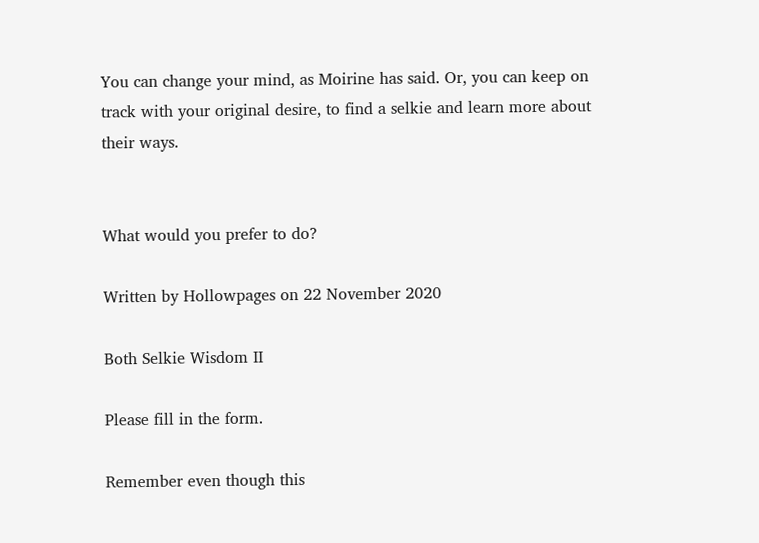You can change your mind, as Moirine has said. Or, you can keep on track with your original desire, to find a selkie and learn more about their ways.


What would you prefer to do?

Written by Hollowpages on 22 November 2020

Both Selkie Wisdom II

Please fill in the form.

Remember even though this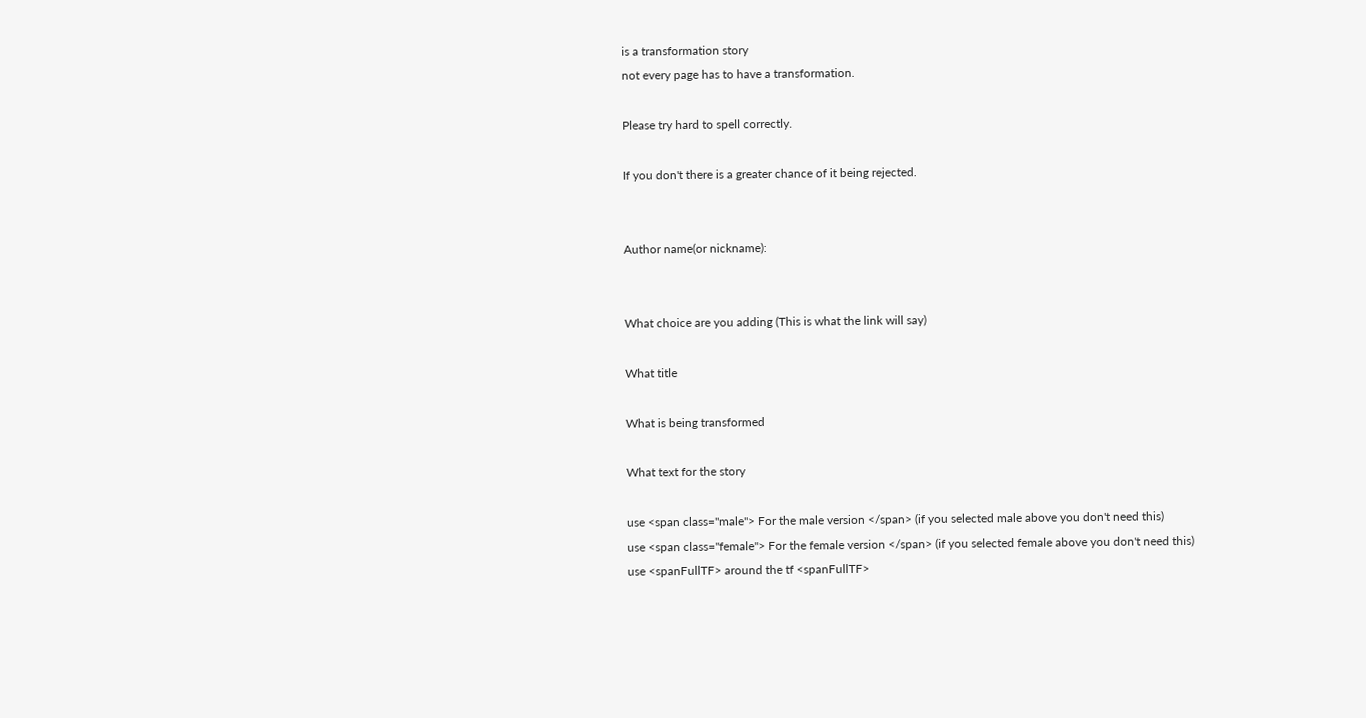is a transformation story
not every page has to have a transformation.

Please try hard to spell correctly.

If you don't there is a greater chance of it being rejected.


Author name(or nickname):


What choice are you adding (This is what the link will say)

What title

What is being transformed

What text for the story

use <span class="male"> For the male version </span> (if you selected male above you don't need this)
use <span class="female"> For the female version </span> (if you selected female above you don't need this)
use <spanFullTF> around the tf <spanFullTF>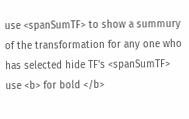use <spanSumTF> to show a summury of the transformation for any one who has selected hide TF's <spanSumTF>
use <b> for bold </b>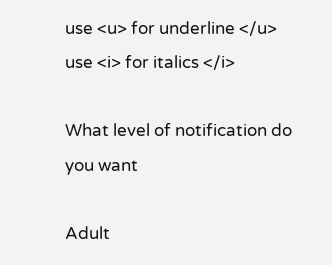use <u> for underline </u>
use <i> for italics </i>

What level of notification do you want

Adult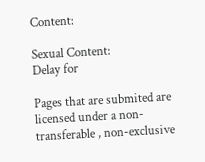Content:

Sexual Content:
Delay for

Pages that are submited are licensed under a non-transferable , non-exclusive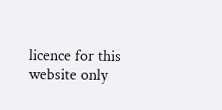licence for this website only